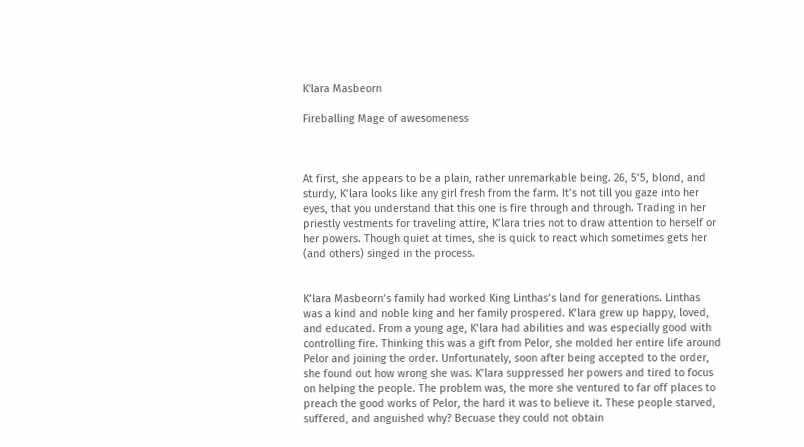K'lara Masbeorn

Fireballing Mage of awesomeness



At first, she appears to be a plain, rather unremarkable being. 26, 5’5, blond, and sturdy, K’lara looks like any girl fresh from the farm. It’s not till you gaze into her eyes, that you understand that this one is fire through and through. Trading in her priestly vestments for traveling attire, K’lara tries not to draw attention to herself or her powers. Though quiet at times, she is quick to react which sometimes gets her (and others) singed in the process.


K’lara Masbeorn’s family had worked King Linthas’s land for generations. Linthas was a kind and noble king and her family prospered. K’lara grew up happy, loved, and educated. From a young age, K’lara had abilities and was especially good with controlling fire. Thinking this was a gift from Pelor, she molded her entire life around Pelor and joining the order. Unfortunately, soon after being accepted to the order, she found out how wrong she was. K’lara suppressed her powers and tired to focus on helping the people. The problem was, the more she ventured to far off places to preach the good works of Pelor, the hard it was to believe it. These people starved, suffered, and anguished why? Becuase they could not obtain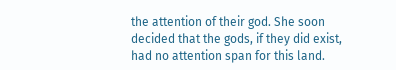the attention of their god. She soon decided that the gods, if they did exist, had no attention span for this land.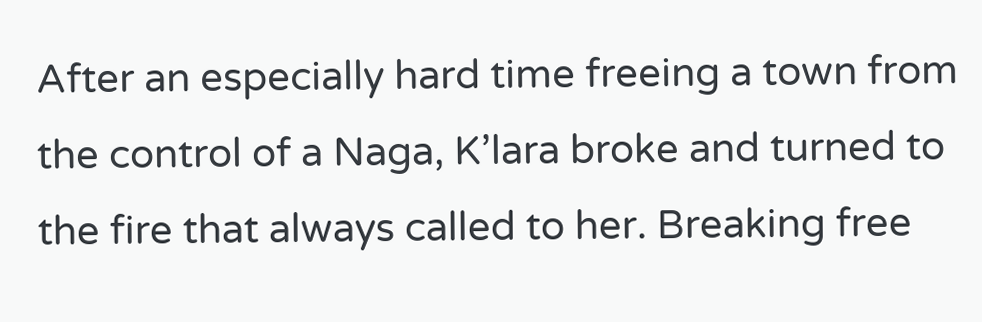After an especially hard time freeing a town from the control of a Naga, K’lara broke and turned to the fire that always called to her. Breaking free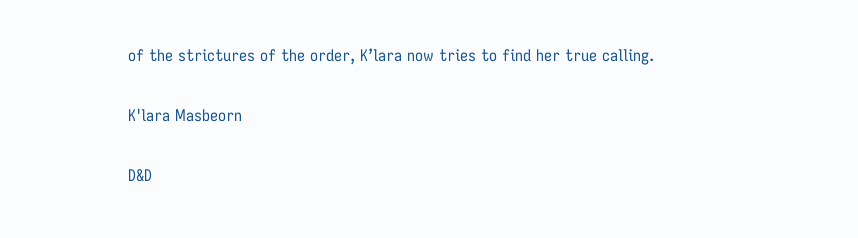of the strictures of the order, K’lara now tries to find her true calling.

K'lara Masbeorn

D&D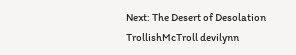Next: The Desert of Desolation TrollishMcTroll devilynn